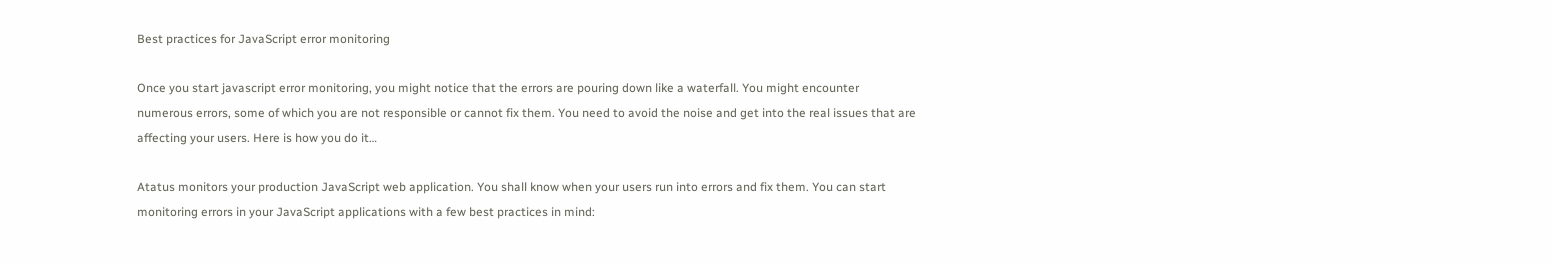Best practices for JavaScript error monitoring

Once you start javascript error monitoring, you might notice that the errors are pouring down like a waterfall. You might encounter numerous errors, some of which you are not responsible or cannot fix them. You need to avoid the noise and get into the real issues that are affecting your users. Here is how you do it…

Atatus monitors your production JavaScript web application. You shall know when your users run into errors and fix them. You can start monitoring errors in your JavaScript applications with a few best practices in mind: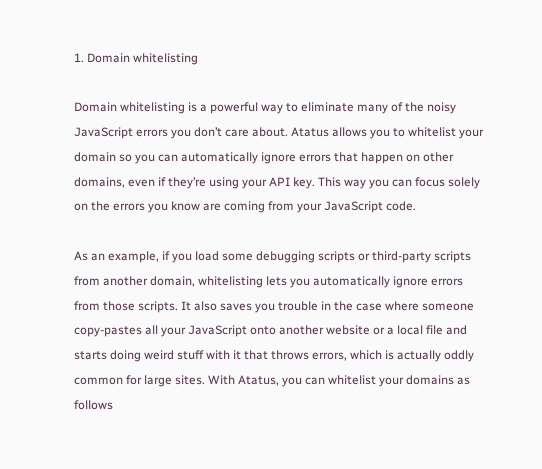1. Domain whitelisting

Domain whitelisting is a powerful way to eliminate many of the noisy JavaScript errors you don’t care about. Atatus allows you to whitelist your domain so you can automatically ignore errors that happen on other domains, even if they’re using your API key. This way you can focus solely on the errors you know are coming from your JavaScript code.

As an example, if you load some debugging scripts or third-party scripts from another domain, whitelisting lets you automatically ignore errors from those scripts. It also saves you trouble in the case where someone copy-pastes all your JavaScript onto another website or a local file and starts doing weird stuff with it that throws errors, which is actually oddly common for large sites. With Atatus, you can whitelist your domains as follows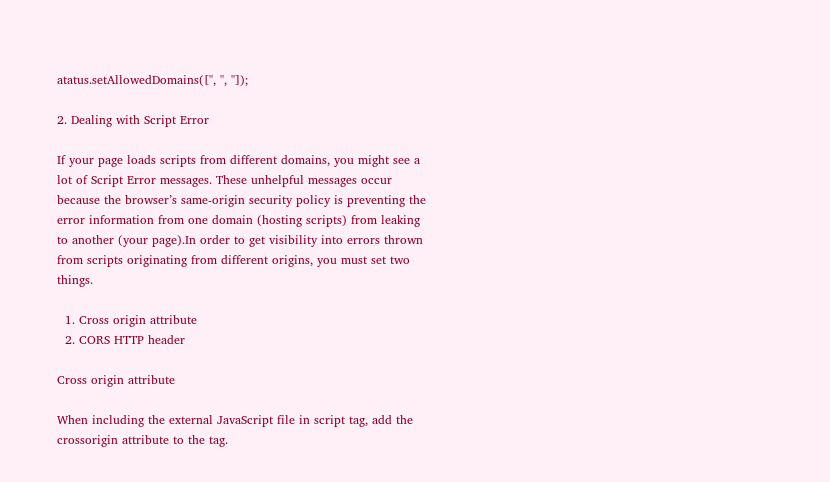atatus.setAllowedDomains(['', '', '']);

2. Dealing with Script Error

If your page loads scripts from different domains, you might see a lot of Script Error messages. These unhelpful messages occur because the browser’s same-origin security policy is preventing the error information from one domain (hosting scripts) from leaking to another (your page).In order to get visibility into errors thrown from scripts originating from different origins, you must set two things.

  1. Cross origin attribute
  2. CORS HTTP header

Cross origin attribute

When including the external JavaScript file in script tag, add the crossorigin attribute to the tag.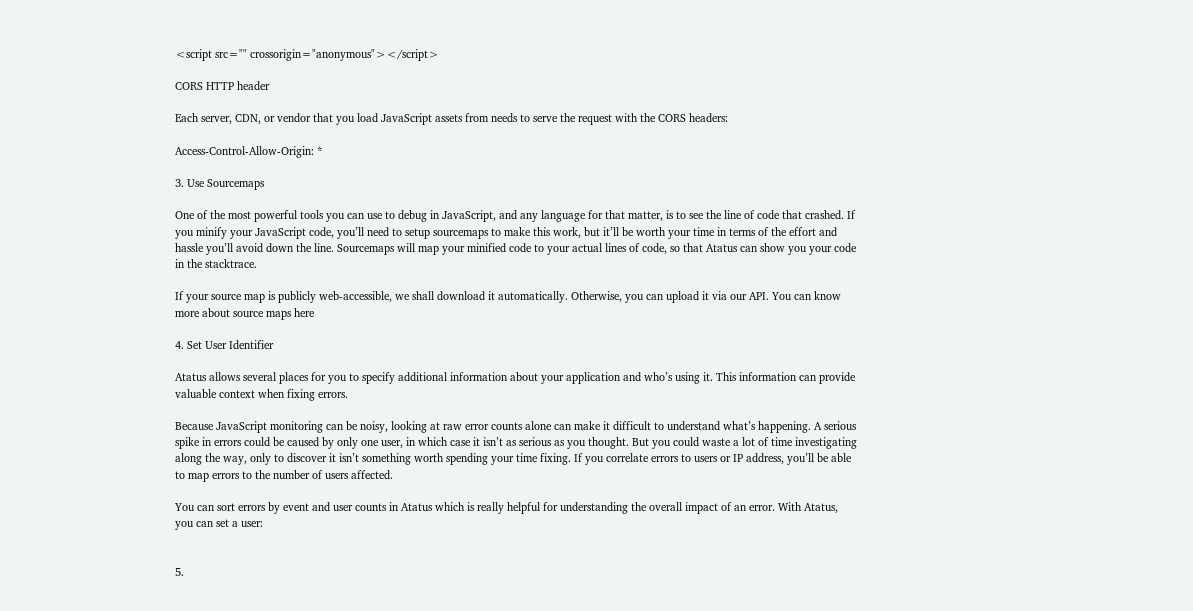<script src="" crossorigin="anonymous"></script>

CORS HTTP header

Each server, CDN, or vendor that you load JavaScript assets from needs to serve the request with the CORS headers:

Access-Control-Allow-Origin: *

3. Use Sourcemaps

One of the most powerful tools you can use to debug in JavaScript, and any language for that matter, is to see the line of code that crashed. If you minify your JavaScript code, you’ll need to setup sourcemaps to make this work, but it’ll be worth your time in terms of the effort and hassle you’ll avoid down the line. Sourcemaps will map your minified code to your actual lines of code, so that Atatus can show you your code in the stacktrace.

If your source map is publicly web-accessible, we shall download it automatically. Otherwise, you can upload it via our API. You can know more about source maps here

4. Set User Identifier

Atatus allows several places for you to specify additional information about your application and who’s using it. This information can provide valuable context when fixing errors.

Because JavaScript monitoring can be noisy, looking at raw error counts alone can make it difficult to understand what’s happening. A serious spike in errors could be caused by only one user, in which case it isn’t as serious as you thought. But you could waste a lot of time investigating along the way, only to discover it isn’t something worth spending your time fixing. If you correlate errors to users or IP address, you’ll be able to map errors to the number of users affected.

You can sort errors by event and user counts in Atatus which is really helpful for understanding the overall impact of an error. With Atatus, you can set a user:


5.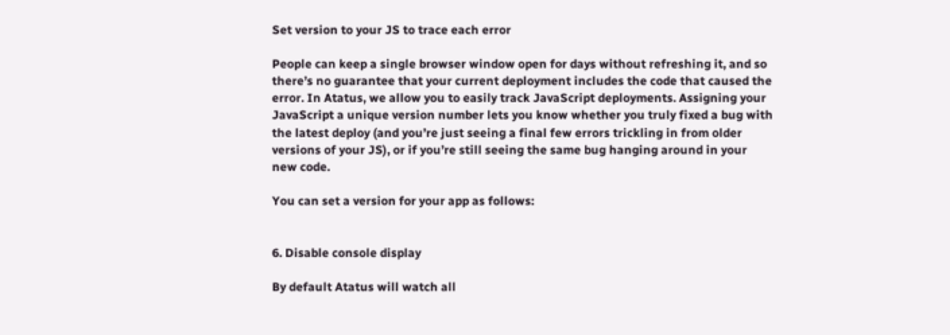Set version to your JS to trace each error

People can keep a single browser window open for days without refreshing it, and so there’s no guarantee that your current deployment includes the code that caused the error. In Atatus, we allow you to easily track JavaScript deployments. Assigning your JavaScript a unique version number lets you know whether you truly fixed a bug with the latest deploy (and you’re just seeing a final few errors trickling in from older versions of your JS), or if you’re still seeing the same bug hanging around in your new code.

You can set a version for your app as follows:


6. Disable console display

By default Atatus will watch all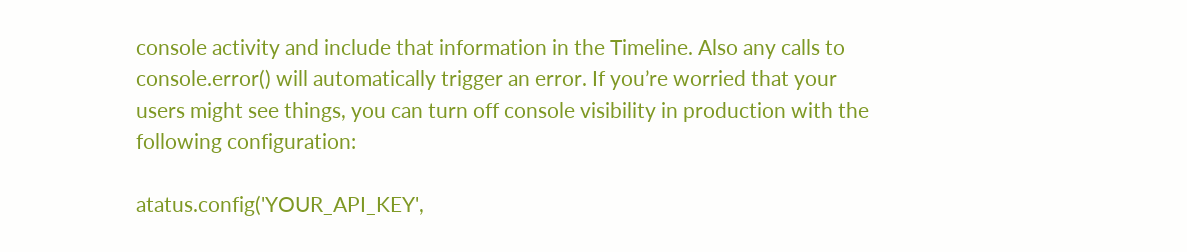console activity and include that information in the Timeline. Also any calls to console.error() will automatically trigger an error. If you’re worried that your users might see things, you can turn off console visibility in production with the following configuration:

atatus.config('YOUR_API_KEY',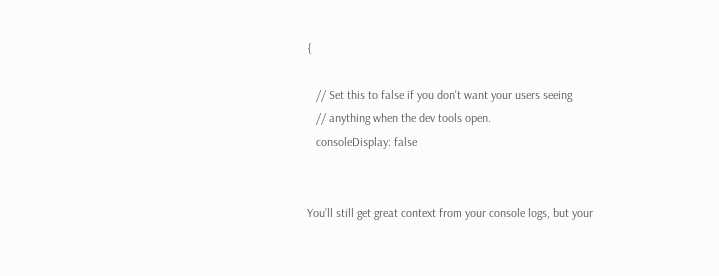{

   // Set this to false if you don't want your users seeing
   // anything when the dev tools open.
   consoleDisplay: false


You’ll still get great context from your console logs, but your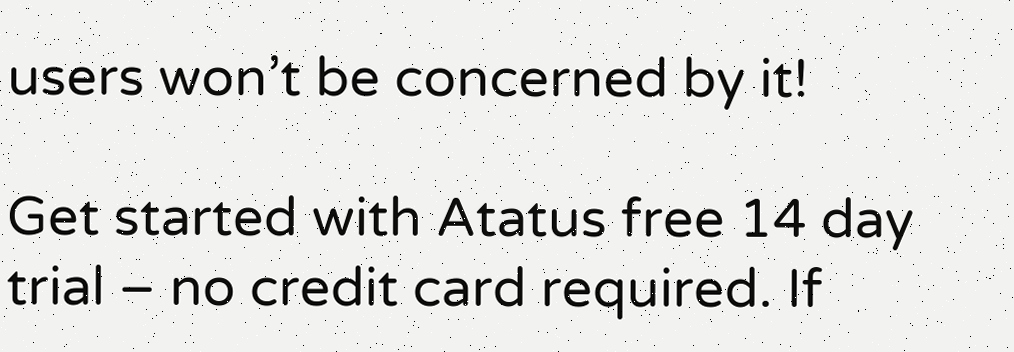users won’t be concerned by it!

Get started with Atatus free 14 day trial – no credit card required. If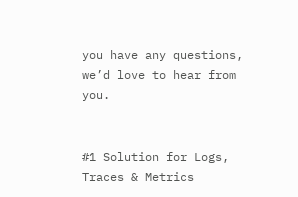you have any questions, we’d love to hear from you.


#1 Solution for Logs, Traces & Metrics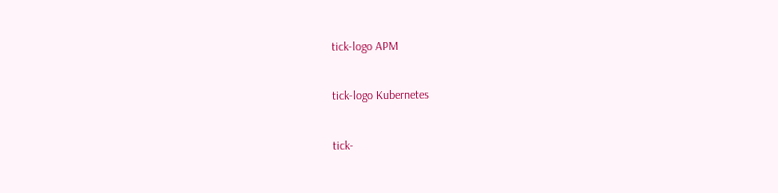tick-logo APM

tick-logo Kubernetes

tick-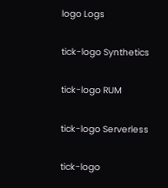logo Logs

tick-logo Synthetics

tick-logo RUM

tick-logo Serverless

tick-logo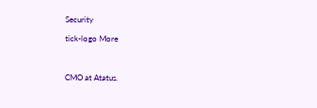Security

tick-logo More



CMO at Atatus.